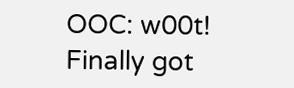OOC: w00t! Finally got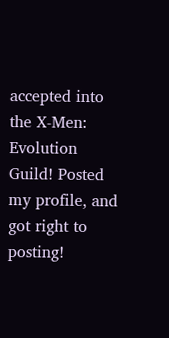accepted into the X-Men: Evolution Guild! Posted my profile, and got right to posting!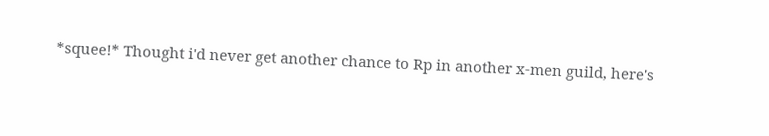*squee!* Thought i'd never get another chance to Rp in another x-men guild, here's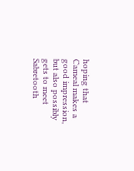hoping that Cameal makes a good impression, but also possibly gets to meet Sabretooth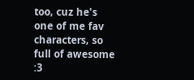too, cuz he's one of me fav characters, so full of awesome :3